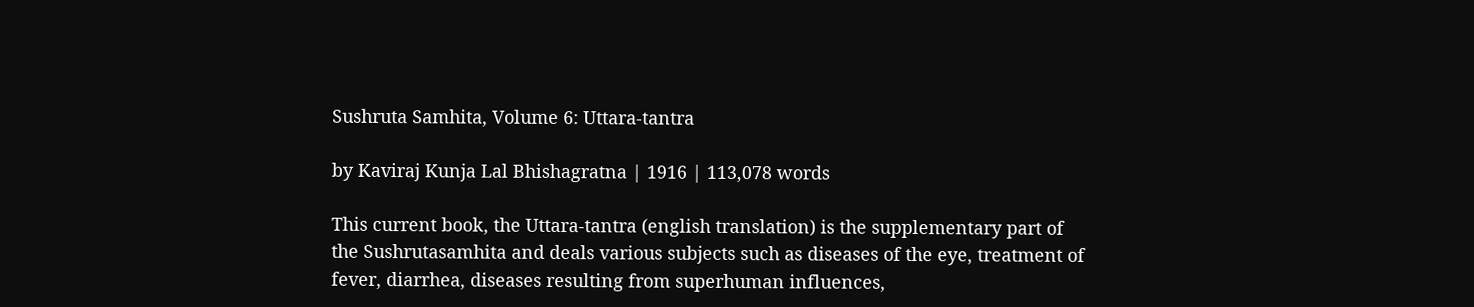Sushruta Samhita, Volume 6: Uttara-tantra

by Kaviraj Kunja Lal Bhishagratna | 1916 | 113,078 words

This current book, the Uttara-tantra (english translation) is the supplementary part of the Sushrutasamhita and deals various subjects such as diseases of the eye, treatment of fever, diarrhea, diseases resulting from superhuman influences,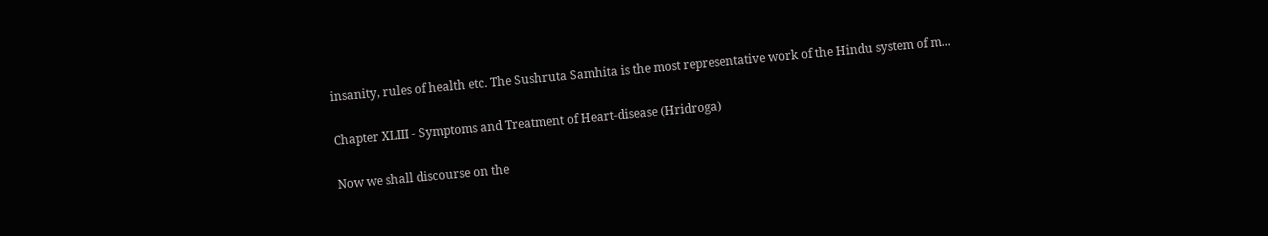insanity, rules of health etc. The Sushruta Samhita is the most representative work of the Hindu system of m...

Chapter XLIII - Symptoms and Treatment of Heart-disease (Hridroga)

Now we shall discourse on the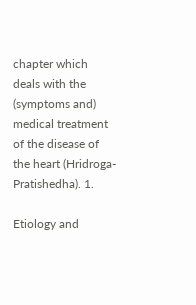chapter which deals with the (symptoms and) medical treatment of the disease of the heart (Hridroga-Pratishedha). 1.

Etiology and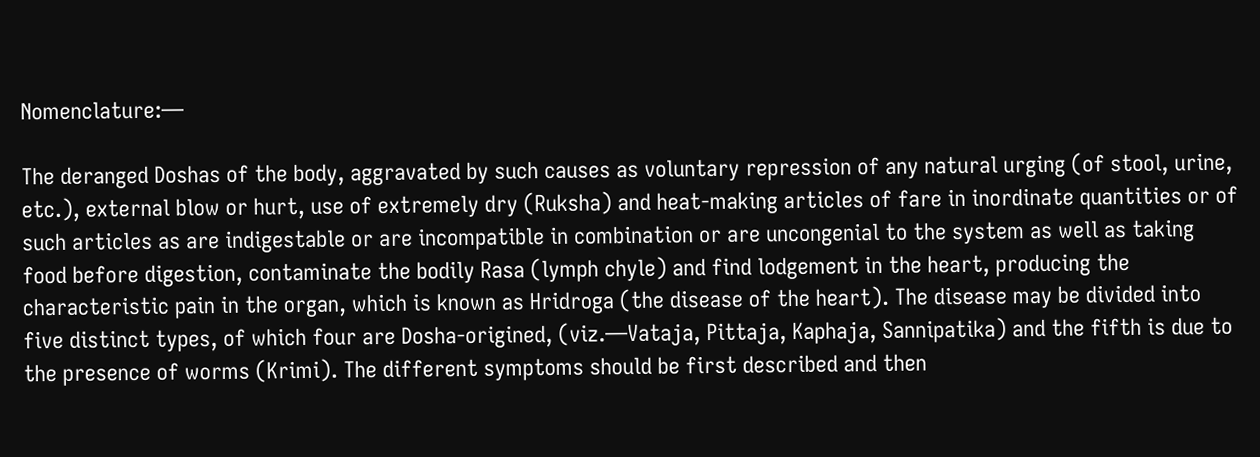Nomenclature:—

The deranged Doshas of the body, aggravated by such causes as voluntary repression of any natural urging (of stool, urine, etc.), external blow or hurt, use of extremely dry (Ruksha) and heat-making articles of fare in inordinate quantities or of such articles as are indigestable or are incompatible in combination or are uncongenial to the system as well as taking food before digestion, contaminate the bodily Rasa (lymph chyle) and find lodgement in the heart, producing the characteristic pain in the organ, which is known as Hridroga (the disease of the heart). The disease may be divided into five distinct types, of which four are Dosha-origined, (viz.—Vataja, Pittaja, Kaphaja, Sannipatika) and the fifth is due to the presence of worms (Krimi). The different symptoms should be first described and then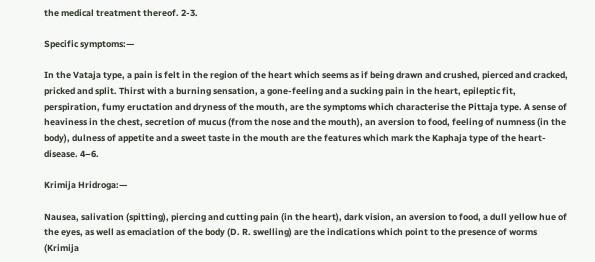the medical treatment thereof. 2-3.

Specific symptoms:—

In the Vataja type, a pain is felt in the region of the heart which seems as if being drawn and crushed, pierced and cracked, pricked and split. Thirst with a burning sensation, a gone-feeling and a sucking pain in the heart, epileptic fit, perspiration, fumy eructation and dryness of the mouth, are the symptoms which characterise the Pittaja type. A sense of heaviness in the chest, secretion of mucus (from the nose and the mouth), an aversion to food, feeling of numness (in the body), dulness of appetite and a sweet taste in the mouth are the features which mark the Kaphaja type of the heart-disease. 4–6.

Krimija Hridroga:—

Nausea, salivation (spitting), piercing and cutting pain (in the heart), dark vision, an aversion to food, a dull yellow hue of the eyes, as well as emaciation of the body (D. R. swelling) are the indications which point to the presence of worms (Krimija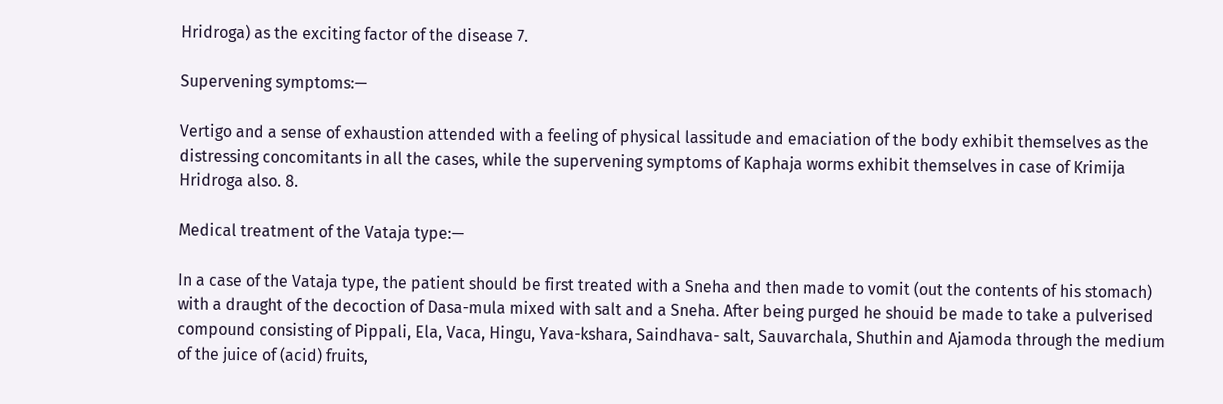Hridroga) as the exciting factor of the disease 7.

Supervening symptoms:—

Vertigo and a sense of exhaustion attended with a feeling of physical lassitude and emaciation of the body exhibit themselves as the distressing concomitants in all the cases, while the supervening symptoms of Kaphaja worms exhibit themselves in case of Krimija Hridroga also. 8.

Medical treatment of the Vataja type:—

In a case of the Vataja type, the patient should be first treated with a Sneha and then made to vomit (out the contents of his stomach) with a draught of the decoction of Dasa-mula mixed with salt and a Sneha. After being purged he shouid be made to take a pulverised compound consisting of Pippali, Ela, Vaca, Hingu, Yava-kshara, Saindhava- salt, Sauvarchala, Shuthin and Ajamoda through the medium of the juice of (acid) fruits,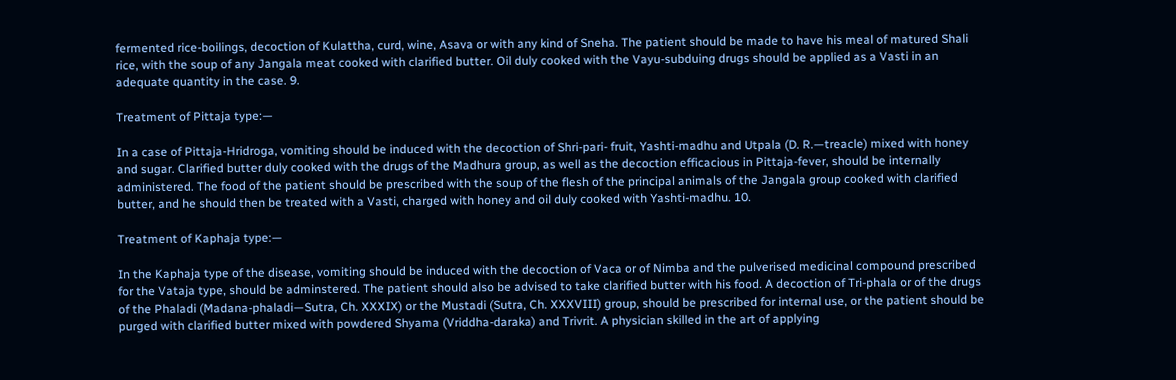fermented rice-boilings, decoction of Kulattha, curd, wine, Asava or with any kind of Sneha. The patient should be made to have his meal of matured Shali rice, with the soup of any Jangala meat cooked with clarified butter. Oil duly cooked with the Vayu-subduing drugs should be applied as a Vasti in an adequate quantity in the case. 9.

Treatment of Pittaja type:—

In a case of Pittaja-Hridroga, vomiting should be induced with the decoction of Shri-pari- fruit, Yashti-madhu and Utpala (D. R.—treacle) mixed with honey and sugar. Clarified butter duly cooked with the drugs of the Madhura group, as well as the decoction efficacious in Pittaja-fever, should be internally administered. The food of the patient should be prescribed with the soup of the flesh of the principal animals of the Jangala group cooked with clarified butter, and he should then be treated with a Vasti, charged with honey and oil duly cooked with Yashti-madhu. 10.

Treatment of Kaphaja type:—

In the Kaphaja type of the disease, vomiting should be induced with the decoction of Vaca or of Nimba and the pulverised medicinal compound prescribed for the Vataja type, should be adminstered. The patient should also be advised to take clarified butter with his food. A decoction of Tri-phala or of the drugs of the Phaladi (Madana-phaladi—Sutra, Ch. XXXIX) or the Mustadi (Sutra, Ch. XXXVIII) group, should be prescribed for internal use, or the patient should be purged with clarified butter mixed with powdered Shyama (Vriddha-daraka) and Trivrit. A physician skilled in the art of applying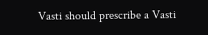Vasti should prescribe a Vasti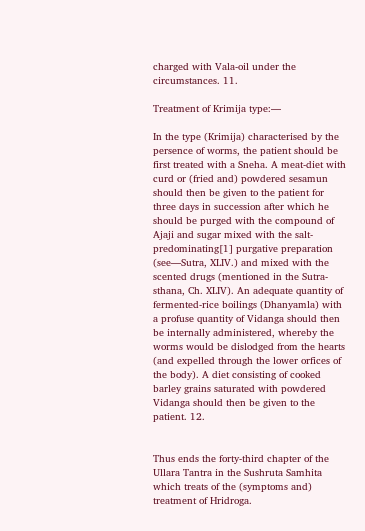charged with Vala-oil under the circumstances. 11.

Treatment of Krimija type:—

In the type (Krimija) characterised by the persence of worms, the patient should be first treated with a Sneha. A meat-diet with curd or (fried and) powdered sesamun should then be given to the patient for three days in succession after which he should be purged with the compound of Ajaji and sugar mixed with the salt-predominating[1] purgative preparation (see—Sutra, XLIV.) and mixed with the scented drugs (mentioned in the Sutra-sthana, Ch. XLIV). An adequate quantity of fermented-rice boilings (Dhanyamla) with a profuse quantity of Vidanga should then be internally administered, whereby the worms would be dislodged from the hearts (and expelled through the lower orfices of the body). A diet consisting of cooked barley grains saturated with powdered Vidanga should then be given to the patient. 12.


Thus ends the forty-third chapter of the Ullara Tantra in the Sushruta Samhita which treats of the (symptoms and) treatment of Hridroga.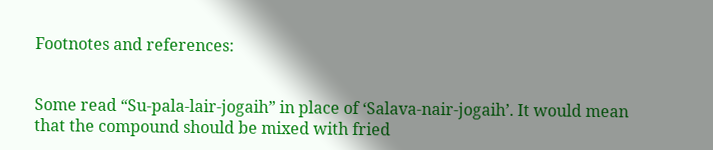Footnotes and references:


Some read “Su-pala-lair-jogaih” in place of ‘Salava-nair-jogaih’. It would mean that the compound should be mixed with fried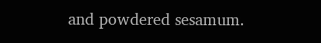and powdered sesamum.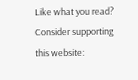Like what you read? Consider supporting this website: